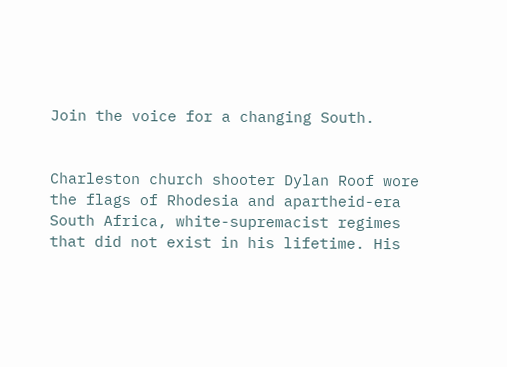Join the voice for a changing South.


Charleston church shooter Dylan Roof wore the flags of Rhodesia and apartheid-era South Africa, white-supremacist regimes that did not exist in his lifetime. His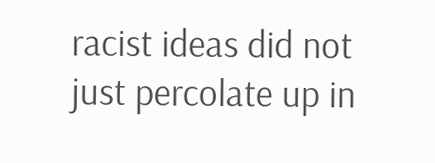racist ideas did not just percolate up in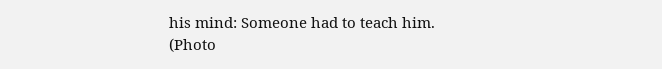his mind: Someone had to teach him. (Photo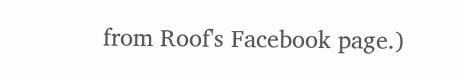from Roof's Facebook page.)